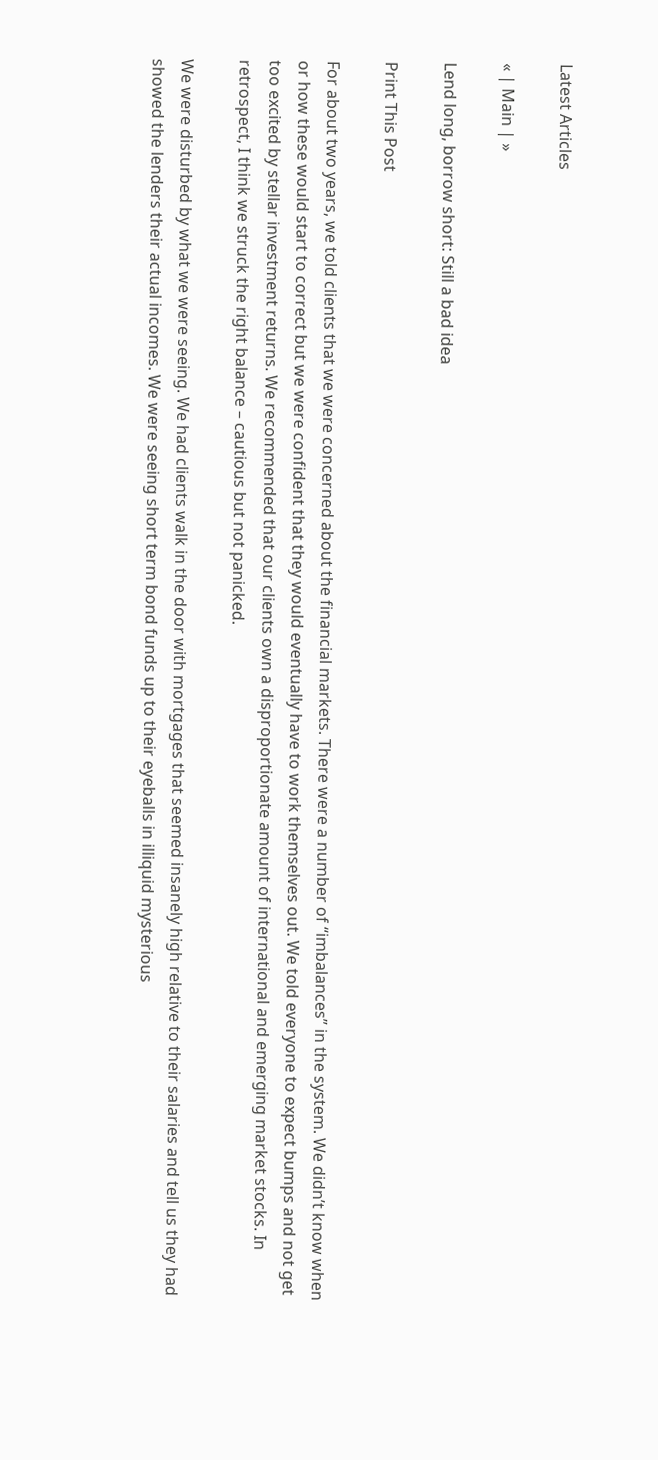Latest Articles

« | Main | »

Lend long, borrow short: Still a bad idea

Print This Post

For about two years, we told clients that we were concerned about the financial markets. There were a number of “imbalances” in the system. We didn’t know when or how these would start to correct but we were confident that they would eventually have to work themselves out. We told everyone to expect bumps and not get too excited by stellar investment returns. We recommended that our clients own a disproportionate amount of international and emerging market stocks. In retrospect, I think we struck the right balance – cautious but not panicked.

We were disturbed by what we were seeing. We had clients walk in the door with mortgages that seemed insanely high relative to their salaries and tell us they had showed the lenders their actual incomes. We were seeing short term bond funds up to their eyeballs in illiquid mysterious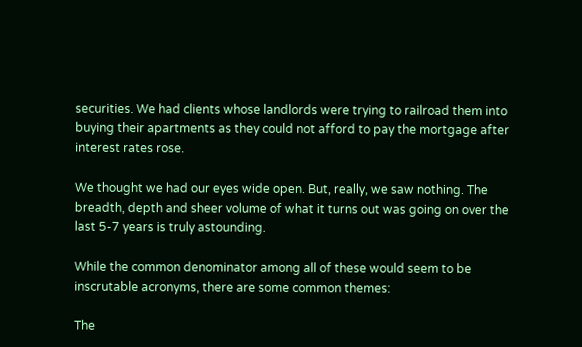securities. We had clients whose landlords were trying to railroad them into buying their apartments as they could not afford to pay the mortgage after interest rates rose.

We thought we had our eyes wide open. But, really, we saw nothing. The breadth, depth and sheer volume of what it turns out was going on over the last 5-7 years is truly astounding.

While the common denominator among all of these would seem to be inscrutable acronyms, there are some common themes:

The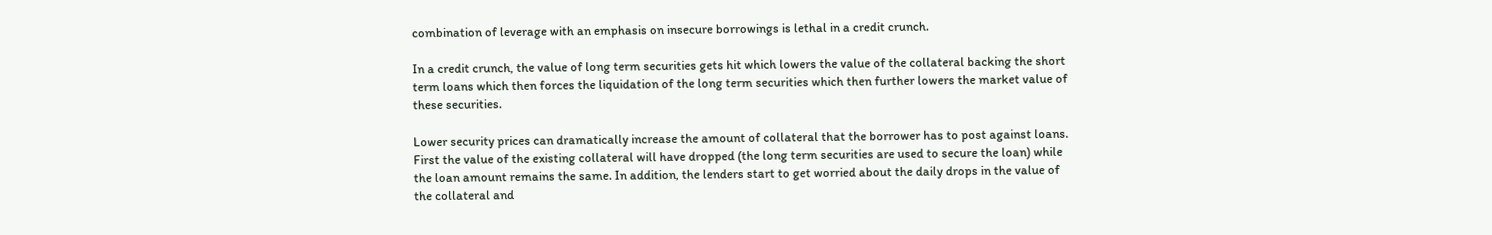combination of leverage with an emphasis on insecure borrowings is lethal in a credit crunch.

In a credit crunch, the value of long term securities gets hit which lowers the value of the collateral backing the short term loans which then forces the liquidation of the long term securities which then further lowers the market value of these securities.

Lower security prices can dramatically increase the amount of collateral that the borrower has to post against loans. First the value of the existing collateral will have dropped (the long term securities are used to secure the loan) while the loan amount remains the same. In addition, the lenders start to get worried about the daily drops in the value of the collateral and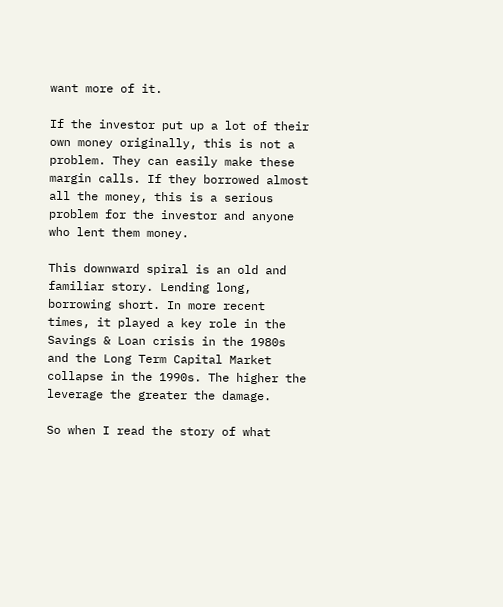want more of it.

If the investor put up a lot of their own money originally, this is not a problem. They can easily make these margin calls. If they borrowed almost all the money, this is a serious problem for the investor and anyone who lent them money.

This downward spiral is an old and familiar story. Lending long, borrowing short. In more recent times, it played a key role in the Savings & Loan crisis in the 1980s and the Long Term Capital Market collapse in the 1990s. The higher the leverage the greater the damage.

So when I read the story of what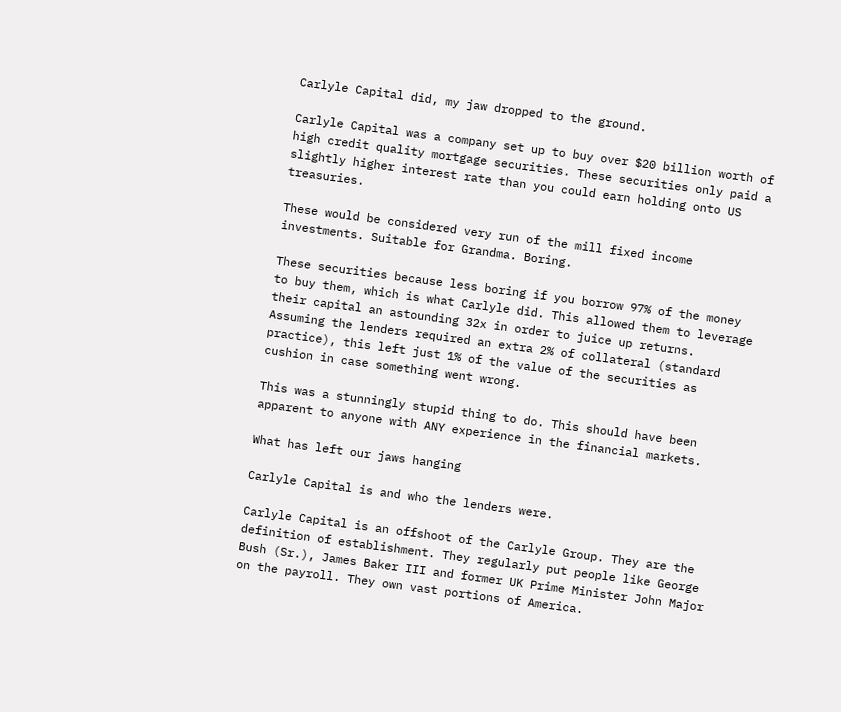Carlyle Capital did, my jaw dropped to the ground.

Carlyle Capital was a company set up to buy over $20 billion worth of high credit quality mortgage securities. These securities only paid a slightly higher interest rate than you could earn holding onto US treasuries.

These would be considered very run of the mill fixed income investments. Suitable for Grandma. Boring.

These securities because less boring if you borrow 97% of the money to buy them, which is what Carlyle did. This allowed them to leverage their capital an astounding 32x in order to juice up returns. Assuming the lenders required an extra 2% of collateral (standard practice), this left just 1% of the value of the securities as cushion in case something went wrong.

This was a stunningly stupid thing to do. This should have been apparent to anyone with ANY experience in the financial markets.

What has left our jaws hanging

Carlyle Capital is and who the lenders were.

Carlyle Capital is an offshoot of the Carlyle Group. They are the definition of establishment. They regularly put people like George Bush (Sr.), James Baker III and former UK Prime Minister John Major on the payroll. They own vast portions of America.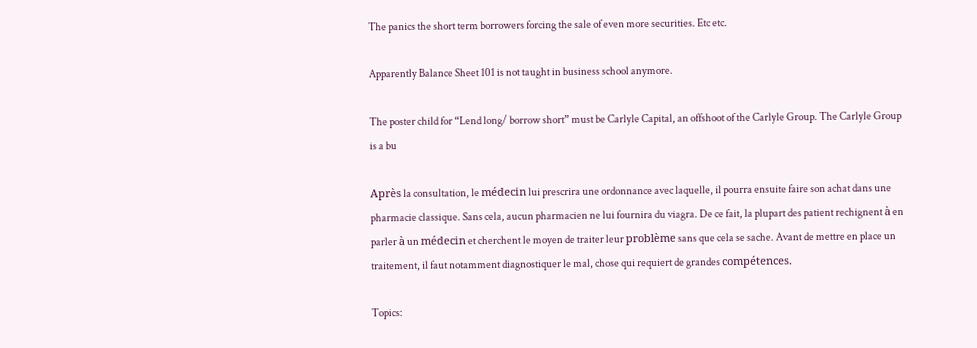The panics the short term borrowers forcing the sale of even more securities. Etc etc.

Apparently Balance Sheet 101 is not taught in business school anymore.

The poster child for “Lend long/ borrow short” must be Carlyle Capital, an offshoot of the Carlyle Group. The Carlyle Group is a bu

Après la consultation, le médecin lui prescrira une ordonnance avec laquelle, il pourra ensuite faire son achat dans une pharmacie classique. Sans cela, aucun pharmacien ne lui fournira du viagra. De ce fait, la plupart des patient rechignent à en parler à un médecin et cherchent le moyen de traiter leur problème sans que cela se sache. Avant de mettre en place un traitement, il faut notamment diagnostiquer le mal, chose qui requiert de grandes compétences.

Topics: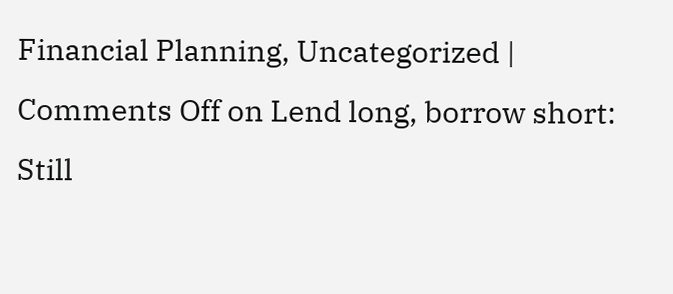Financial Planning, Uncategorized | Comments Off on Lend long, borrow short: Still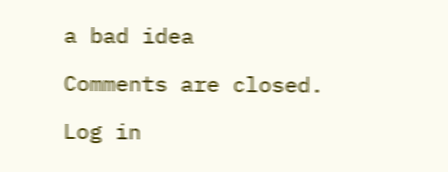a bad idea

Comments are closed.

Log in